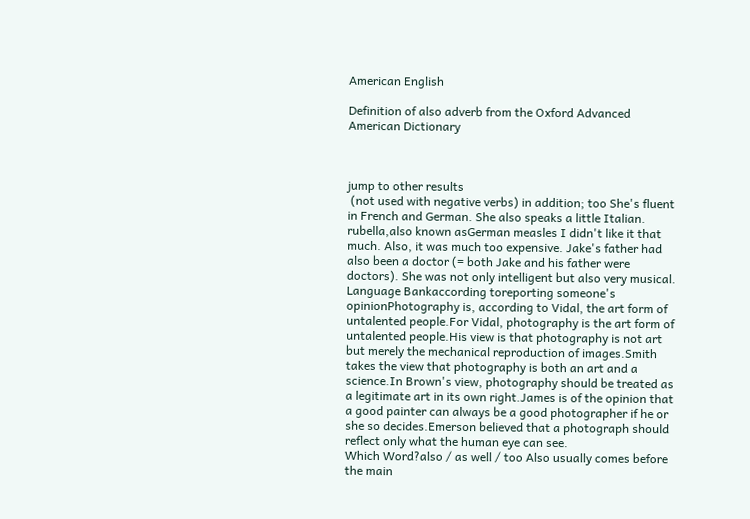American English

Definition of also adverb from the Oxford Advanced American Dictionary



jump to other results
 (not used with negative verbs) in addition; too She's fluent in French and German. She also speaks a little Italian. rubella,also known asGerman measles I didn't like it that much. Also, it was much too expensive. Jake's father had also been a doctor (= both Jake and his father were doctors). She was not only intelligent but also very musical. Language Bankaccording toreporting someone's opinionPhotography is, according to Vidal, the art form of untalented people.For Vidal, photography is the art form of untalented people.His view is that photography is not art but merely the mechanical reproduction of images.Smith takes the view that photography is both an art and a science.In Brown's view, photography should be treated as a legitimate art in its own right.James is of the opinion that a good painter can always be a good photographer if he or she so decides.Emerson believed that a photograph should reflect only what the human eye can see.
Which Word?also / as well / too Also usually comes before the main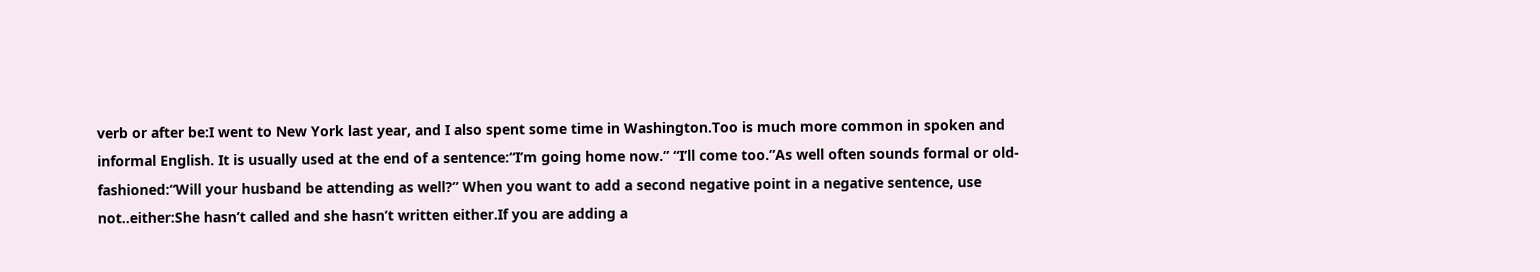verb or after be:I went to New York last year, and I also spent some time in Washington.Too is much more common in spoken and informal English. It is usually used at the end of a sentence:“I’m going home now.” “I’ll come too.”As well often sounds formal or old-fashioned:“Will your husband be attending as well?” When you want to add a second negative point in a negative sentence, use not..either:She hasn’t called and she hasn’t written either.If you are adding a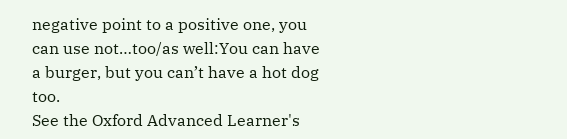negative point to a positive one, you can use not…too/as well:You can have a burger, but you can’t have a hot dog too.
See the Oxford Advanced Learner's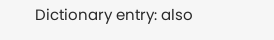Dictionary entry: also